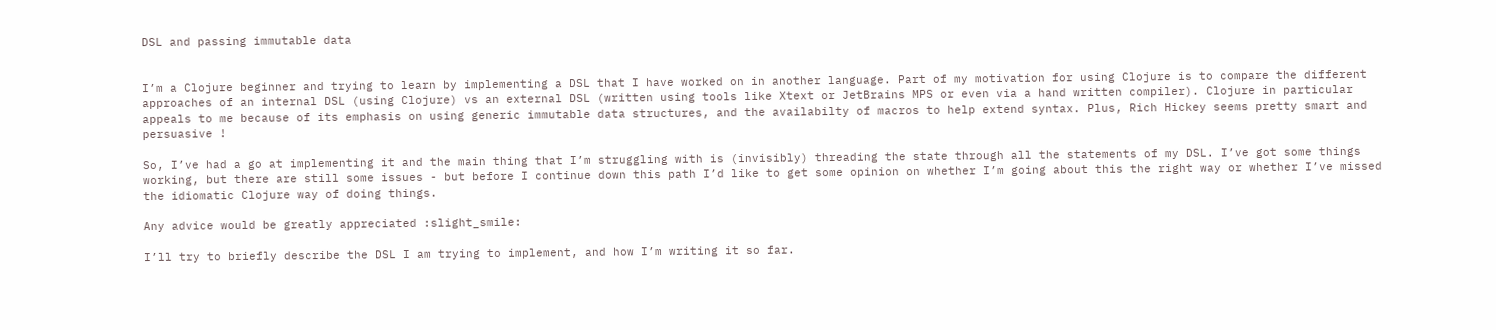DSL and passing immutable data


I’m a Clojure beginner and trying to learn by implementing a DSL that I have worked on in another language. Part of my motivation for using Clojure is to compare the different approaches of an internal DSL (using Clojure) vs an external DSL (written using tools like Xtext or JetBrains MPS or even via a hand written compiler). Clojure in particular appeals to me because of its emphasis on using generic immutable data structures, and the availabilty of macros to help extend syntax. Plus, Rich Hickey seems pretty smart and persuasive !

So, I’ve had a go at implementing it and the main thing that I’m struggling with is (invisibly) threading the state through all the statements of my DSL. I’ve got some things working, but there are still some issues - but before I continue down this path I’d like to get some opinion on whether I’m going about this the right way or whether I’ve missed the idiomatic Clojure way of doing things.

Any advice would be greatly appreciated :slight_smile:

I’ll try to briefly describe the DSL I am trying to implement, and how I’m writing it so far.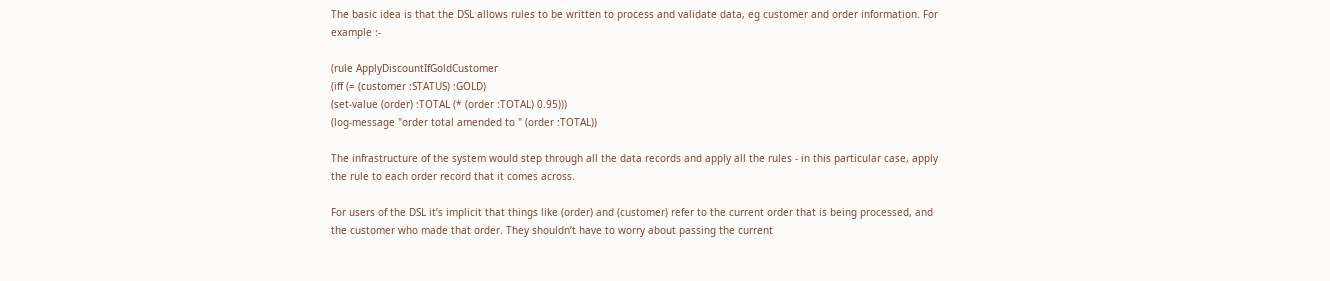The basic idea is that the DSL allows rules to be written to process and validate data, eg customer and order information. For example :-

(rule ApplyDiscountIfGoldCustomer
(iff (= (customer :STATUS) :GOLD)
(set-value (order) :TOTAL (* (order :TOTAL) 0.95)))
(log-message "order total amended to " (order :TOTAL))

The infrastructure of the system would step through all the data records and apply all the rules - in this particular case, apply the rule to each order record that it comes across.

For users of the DSL it’s implicit that things like (order) and (customer) refer to the current order that is being processed, and the customer who made that order. They shouldn’t have to worry about passing the current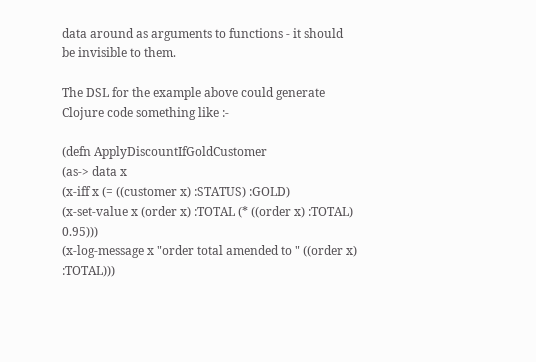data around as arguments to functions - it should be invisible to them.

The DSL for the example above could generate Clojure code something like :-

(defn ApplyDiscountIfGoldCustomer
(as-> data x
(x-iff x (= ((customer x) :STATUS) :GOLD)
(x-set-value x (order x) :TOTAL (* ((order x) :TOTAL) 0.95)))
(x-log-message x "order total amended to " ((order x) :TOTAL)))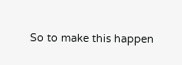So to make this happen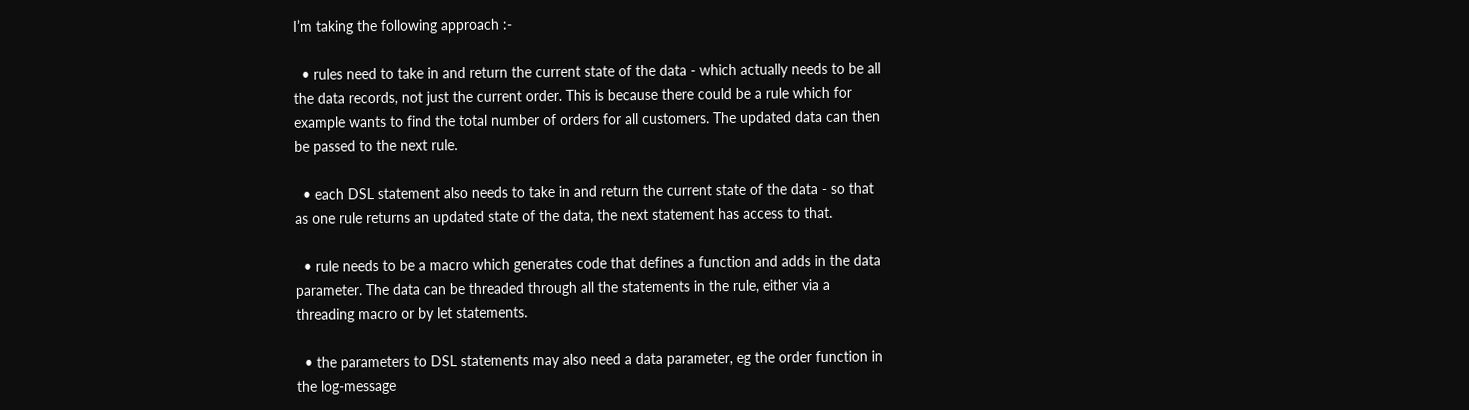I’m taking the following approach :-

  • rules need to take in and return the current state of the data - which actually needs to be all the data records, not just the current order. This is because there could be a rule which for example wants to find the total number of orders for all customers. The updated data can then be passed to the next rule.

  • each DSL statement also needs to take in and return the current state of the data - so that as one rule returns an updated state of the data, the next statement has access to that.

  • rule needs to be a macro which generates code that defines a function and adds in the data parameter. The data can be threaded through all the statements in the rule, either via a threading macro or by let statements.

  • the parameters to DSL statements may also need a data parameter, eg the order function in the log-message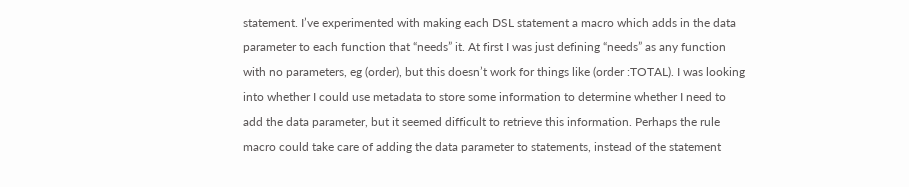statement. I’ve experimented with making each DSL statement a macro which adds in the data parameter to each function that “needs” it. At first I was just defining “needs” as any function with no parameters, eg (order), but this doesn’t work for things like (order :TOTAL). I was looking into whether I could use metadata to store some information to determine whether I need to add the data parameter, but it seemed difficult to retrieve this information. Perhaps the rule macro could take care of adding the data parameter to statements, instead of the statement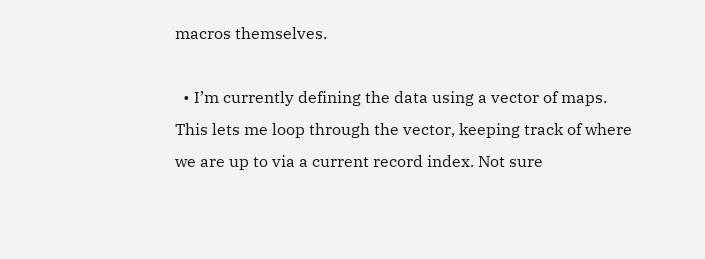macros themselves.

  • I’m currently defining the data using a vector of maps. This lets me loop through the vector, keeping track of where we are up to via a current record index. Not sure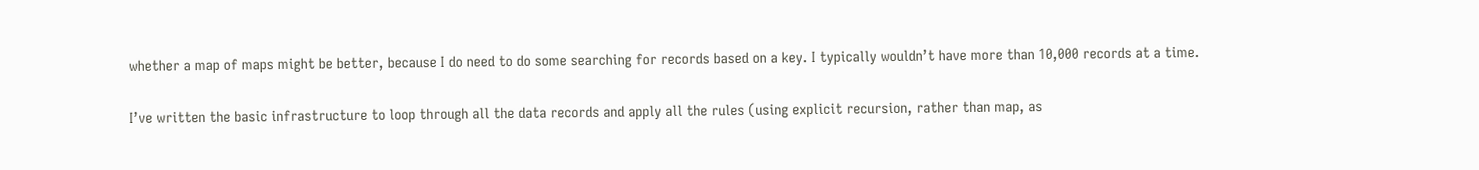whether a map of maps might be better, because I do need to do some searching for records based on a key. I typically wouldn’t have more than 10,000 records at a time.

I’ve written the basic infrastructure to loop through all the data records and apply all the rules (using explicit recursion, rather than map, as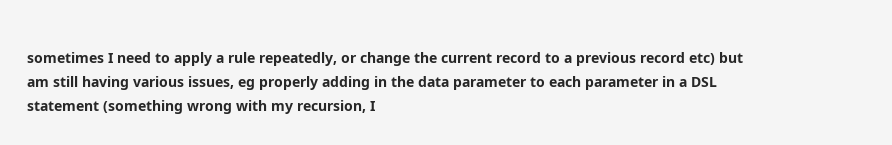sometimes I need to apply a rule repeatedly, or change the current record to a previous record etc) but am still having various issues, eg properly adding in the data parameter to each parameter in a DSL statement (something wrong with my recursion, I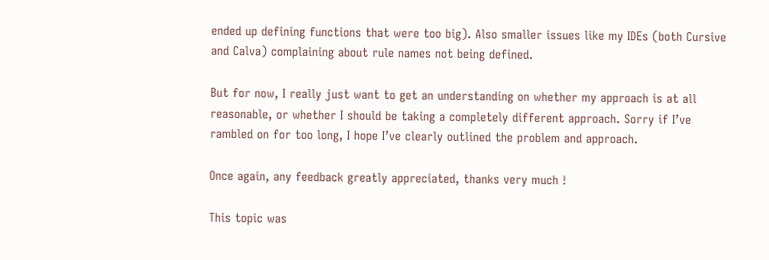ended up defining functions that were too big). Also smaller issues like my IDEs (both Cursive and Calva) complaining about rule names not being defined.

But for now, I really just want to get an understanding on whether my approach is at all reasonable, or whether I should be taking a completely different approach. Sorry if I’ve rambled on for too long, I hope I’ve clearly outlined the problem and approach.

Once again, any feedback greatly appreciated, thanks very much !

This topic was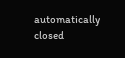automatically closed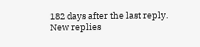182 days after the last reply. New replies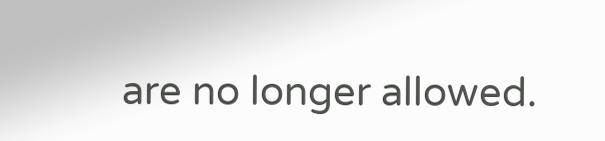are no longer allowed.